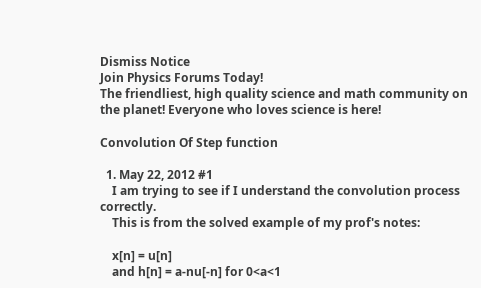Dismiss Notice
Join Physics Forums Today!
The friendliest, high quality science and math community on the planet! Everyone who loves science is here!

Convolution Of Step function

  1. May 22, 2012 #1
    I am trying to see if I understand the convolution process correctly.
    This is from the solved example of my prof's notes:

    x[n] = u[n]
    and h[n] = a-nu[-n] for 0<a<1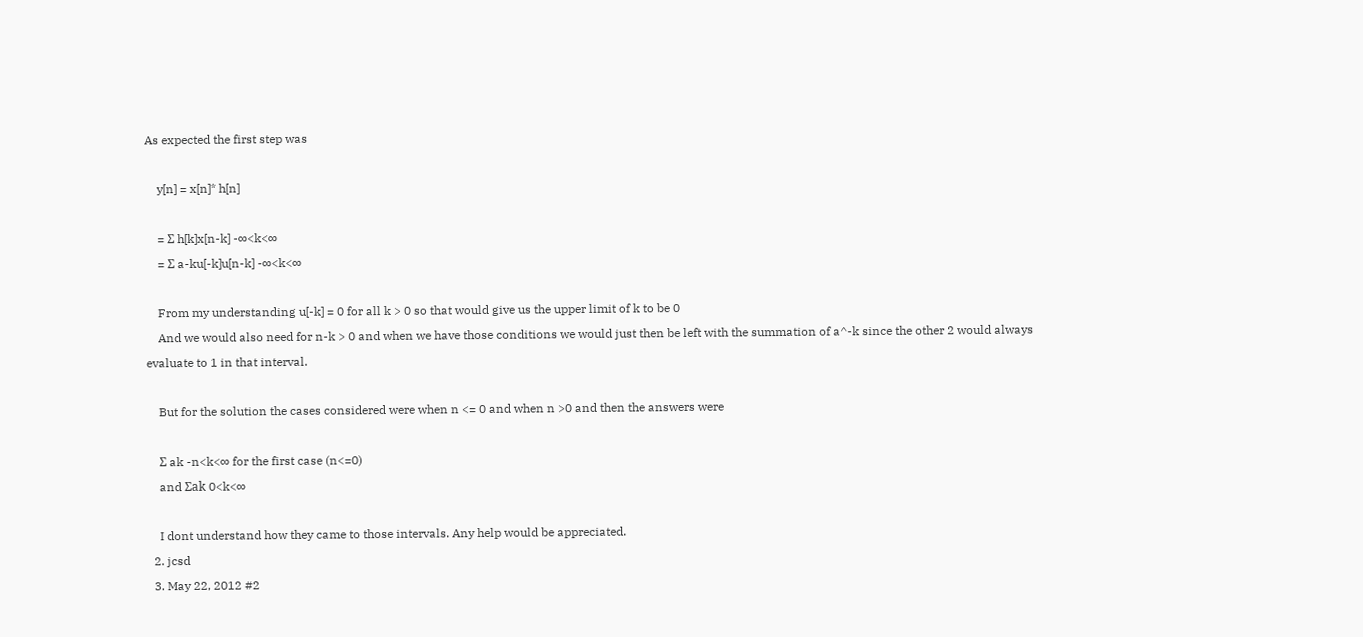As expected the first step was

    y[n] = x[n]* h[n]

    = Ʃ h[k]x[n-k] -∞<k<∞
    = Ʃ a-ku[-k]u[n-k] -∞<k<∞

    From my understanding u[-k] = 0 for all k > 0 so that would give us the upper limit of k to be 0
    And we would also need for n-k > 0 and when we have those conditions we would just then be left with the summation of a^-k since the other 2 would always evaluate to 1 in that interval.

    But for the solution the cases considered were when n <= 0 and when n >0 and then the answers were

    Ʃ ak -n<k<∞ for the first case (n<=0)
    and Ʃak 0<k<∞

    I dont understand how they came to those intervals. Any help would be appreciated.
  2. jcsd
  3. May 22, 2012 #2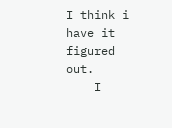I think i have it figured out.
    I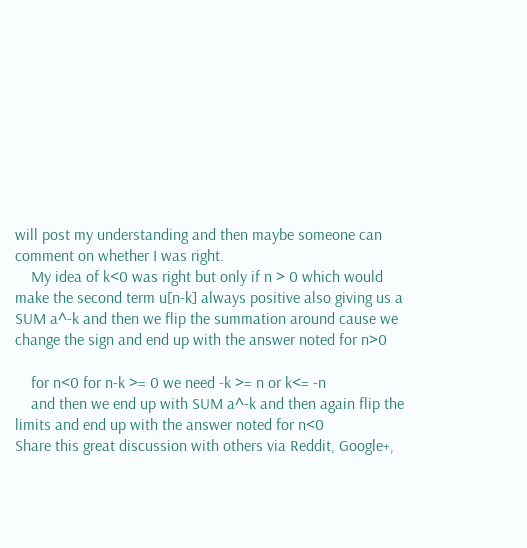will post my understanding and then maybe someone can comment on whether I was right.
    My idea of k<0 was right but only if n > 0 which would make the second term u[n-k] always positive also giving us a SUM a^-k and then we flip the summation around cause we change the sign and end up with the answer noted for n>0

    for n<0 for n-k >= 0 we need -k >= n or k<= -n
    and then we end up with SUM a^-k and then again flip the limits and end up with the answer noted for n<0
Share this great discussion with others via Reddit, Google+,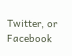Twitter, or Facebook